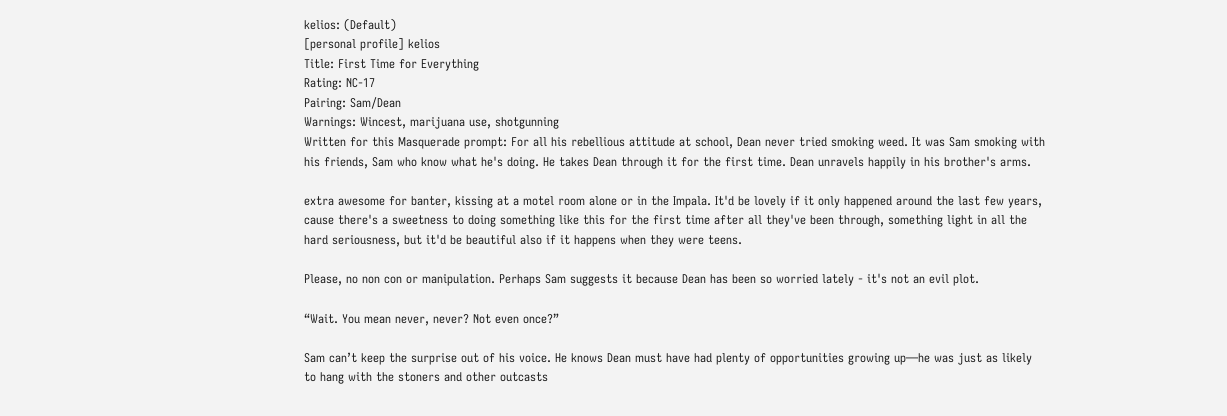kelios: (Default)
[personal profile] kelios
Title: First Time for Everything
Rating: NC-17
Pairing: Sam/Dean
Warnings: Wincest, marijuana use, shotgunning
Written for this Masquerade prompt: For all his rebellious attitude at school, Dean never tried smoking weed. It was Sam smoking with his friends, Sam who know what he's doing. He takes Dean through it for the first time. Dean unravels happily in his brother's arms.

extra awesome for banter, kissing at a motel room alone or in the Impala. It'd be lovely if it only happened around the last few years, cause there's a sweetness to doing something like this for the first time after all they've been through, something light in all the hard seriousness, but it'd be beautiful also if it happens when they were teens.

Please, no non con or manipulation. Perhaps Sam suggests it because Dean has been so worried lately - it's not an evil plot.

“Wait. You mean never, never? Not even once?”

Sam can’t keep the surprise out of his voice. He knows Dean must have had plenty of opportunities growing up—he was just as likely to hang with the stoners and other outcasts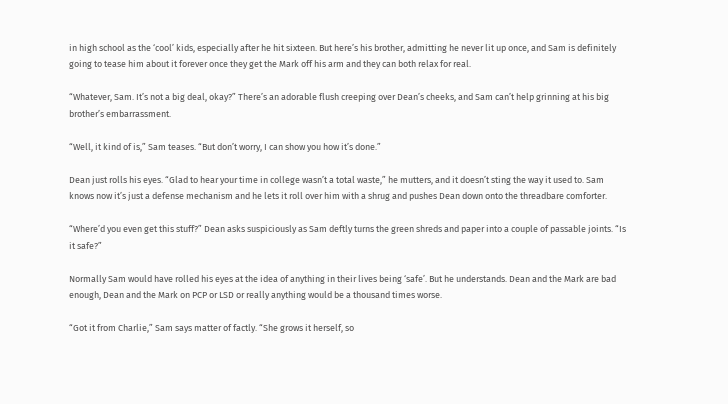in high school as the ‘cool’ kids, especially after he hit sixteen. But here’s his brother, admitting he never lit up once, and Sam is definitely going to tease him about it forever once they get the Mark off his arm and they can both relax for real.

“Whatever, Sam. It’s not a big deal, okay?” There’s an adorable flush creeping over Dean’s cheeks, and Sam can’t help grinning at his big brother’s embarrassment.

“Well, it kind of is,” Sam teases. “But don’t worry, I can show you how it’s done.”

Dean just rolls his eyes. “Glad to hear your time in college wasn’t a total waste,” he mutters, and it doesn’t sting the way it used to. Sam knows now it’s just a defense mechanism and he lets it roll over him with a shrug and pushes Dean down onto the threadbare comforter.

“Where’d you even get this stuff?” Dean asks suspiciously as Sam deftly turns the green shreds and paper into a couple of passable joints. “Is it safe?”

Normally Sam would have rolled his eyes at the idea of anything in their lives being ‘safe’. But he understands. Dean and the Mark are bad enough, Dean and the Mark on PCP or LSD or really anything would be a thousand times worse.

“Got it from Charlie,” Sam says matter of factly. “She grows it herself, so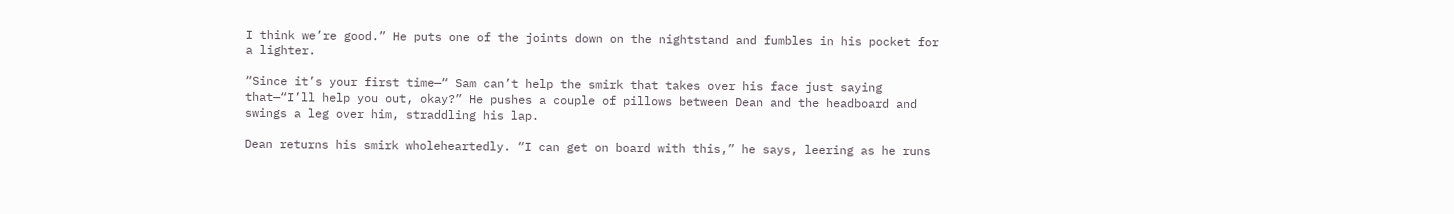I think we’re good.” He puts one of the joints down on the nightstand and fumbles in his pocket for a lighter.

“Since it’s your first time—“ Sam can’t help the smirk that takes over his face just saying that—“I’ll help you out, okay?” He pushes a couple of pillows between Dean and the headboard and swings a leg over him, straddling his lap.

Dean returns his smirk wholeheartedly. “I can get on board with this,” he says, leering as he runs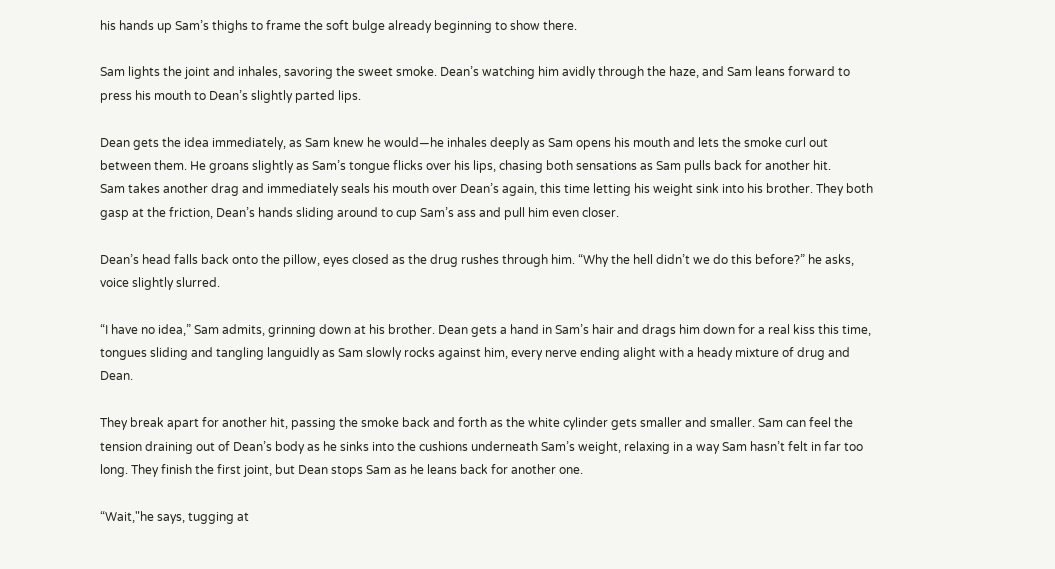his hands up Sam’s thighs to frame the soft bulge already beginning to show there.

Sam lights the joint and inhales, savoring the sweet smoke. Dean’s watching him avidly through the haze, and Sam leans forward to press his mouth to Dean’s slightly parted lips.

Dean gets the idea immediately, as Sam knew he would—he inhales deeply as Sam opens his mouth and lets the smoke curl out between them. He groans slightly as Sam’s tongue flicks over his lips, chasing both sensations as Sam pulls back for another hit.
Sam takes another drag and immediately seals his mouth over Dean’s again, this time letting his weight sink into his brother. They both gasp at the friction, Dean’s hands sliding around to cup Sam’s ass and pull him even closer.

Dean’s head falls back onto the pillow, eyes closed as the drug rushes through him. “Why the hell didn’t we do this before?” he asks, voice slightly slurred.

“I have no idea,” Sam admits, grinning down at his brother. Dean gets a hand in Sam’s hair and drags him down for a real kiss this time, tongues sliding and tangling languidly as Sam slowly rocks against him, every nerve ending alight with a heady mixture of drug and Dean.

They break apart for another hit, passing the smoke back and forth as the white cylinder gets smaller and smaller. Sam can feel the tension draining out of Dean’s body as he sinks into the cushions underneath Sam’s weight, relaxing in a way Sam hasn’t felt in far too long. They finish the first joint, but Dean stops Sam as he leans back for another one.

“Wait,"he says, tugging at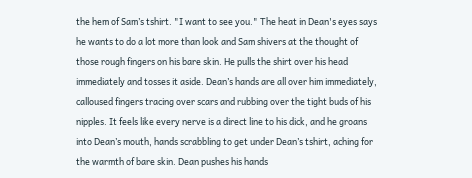the hem of Sam’s tshirt. "I want to see you." The heat in Dean's eyes says he wants to do a lot more than look and Sam shivers at the thought of those rough fingers on his bare skin. He pulls the shirt over his head immediately and tosses it aside. Dean’s hands are all over him immediately, calloused fingers tracing over scars and rubbing over the tight buds of his nipples. It feels like every nerve is a direct line to his dick, and he groans into Dean’s mouth, hands scrabbling to get under Dean’s tshirt, aching for the warmth of bare skin. Dean pushes his hands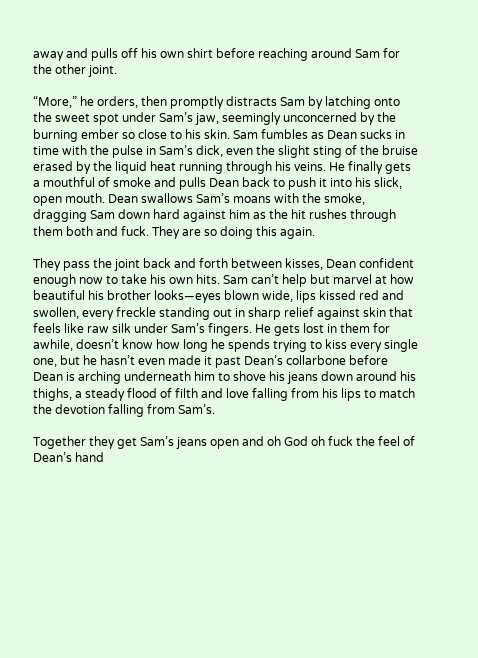away and pulls off his own shirt before reaching around Sam for the other joint.

“More,” he orders, then promptly distracts Sam by latching onto the sweet spot under Sam’s jaw, seemingly unconcerned by the burning ember so close to his skin. Sam fumbles as Dean sucks in time with the pulse in Sam’s dick, even the slight sting of the bruise erased by the liquid heat running through his veins. He finally gets a mouthful of smoke and pulls Dean back to push it into his slick, open mouth. Dean swallows Sam’s moans with the smoke, dragging Sam down hard against him as the hit rushes through them both and fuck. They are so doing this again.

They pass the joint back and forth between kisses, Dean confident enough now to take his own hits. Sam can’t help but marvel at how beautiful his brother looks—eyes blown wide, lips kissed red and swollen, every freckle standing out in sharp relief against skin that feels like raw silk under Sam’s fingers. He gets lost in them for awhile, doesn’t know how long he spends trying to kiss every single one, but he hasn’t even made it past Dean’s collarbone before Dean is arching underneath him to shove his jeans down around his thighs, a steady flood of filth and love falling from his lips to match the devotion falling from Sam’s.

Together they get Sam’s jeans open and oh God oh fuck the feel of Dean’s hand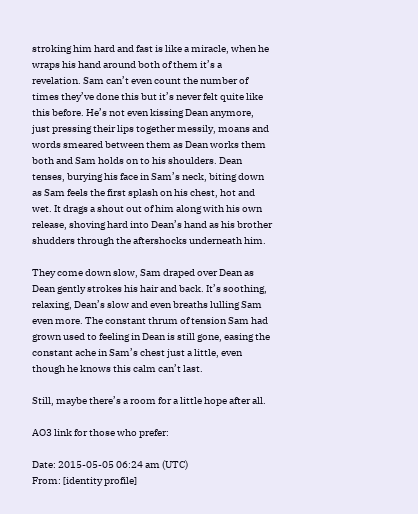stroking him hard and fast is like a miracle, when he wraps his hand around both of them it’s a revelation. Sam can’t even count the number of times they’ve done this but it’s never felt quite like this before. He’s not even kissing Dean anymore, just pressing their lips together messily, moans and words smeared between them as Dean works them both and Sam holds on to his shoulders. Dean tenses, burying his face in Sam’s neck, biting down as Sam feels the first splash on his chest, hot and wet. It drags a shout out of him along with his own release, shoving hard into Dean’s hand as his brother shudders through the aftershocks underneath him.

They come down slow, Sam draped over Dean as Dean gently strokes his hair and back. It’s soothing, relaxing, Dean’s slow and even breaths lulling Sam even more. The constant thrum of tension Sam had grown used to feeling in Dean is still gone, easing the constant ache in Sam’s chest just a little, even though he knows this calm can’t last.

Still, maybe there’s a room for a little hope after all.

AO3 link for those who prefer:

Date: 2015-05-05 06:24 am (UTC)
From: [identity profile]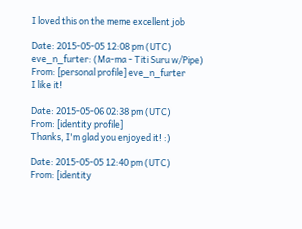I loved this on the meme excellent job

Date: 2015-05-05 12:08 pm (UTC)
eve_n_furter: (Ma-ma - Titi Suru w/Pipe)
From: [personal profile] eve_n_furter
I like it!

Date: 2015-05-06 02:38 pm (UTC)
From: [identity profile]
Thanks, I'm glad you enjoyed it! :)

Date: 2015-05-05 12:40 pm (UTC)
From: [identity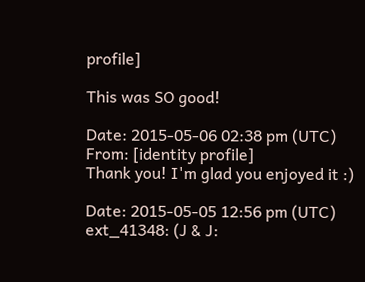profile]

This was SO good!

Date: 2015-05-06 02:38 pm (UTC)
From: [identity profile]
Thank you! I'm glad you enjoyed it :)

Date: 2015-05-05 12:56 pm (UTC)
ext_41348: (J & J: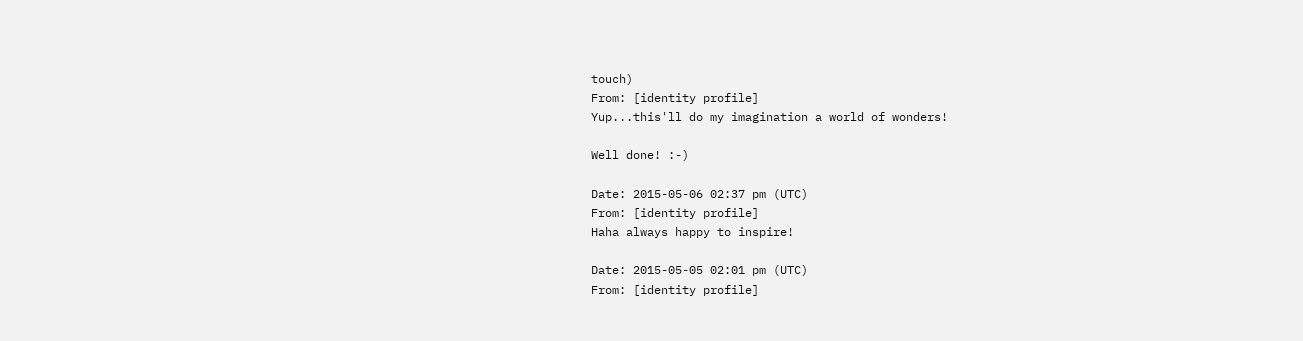touch)
From: [identity profile]
Yup...this'll do my imagination a world of wonders!

Well done! :-)

Date: 2015-05-06 02:37 pm (UTC)
From: [identity profile]
Haha always happy to inspire!

Date: 2015-05-05 02:01 pm (UTC)
From: [identity profile]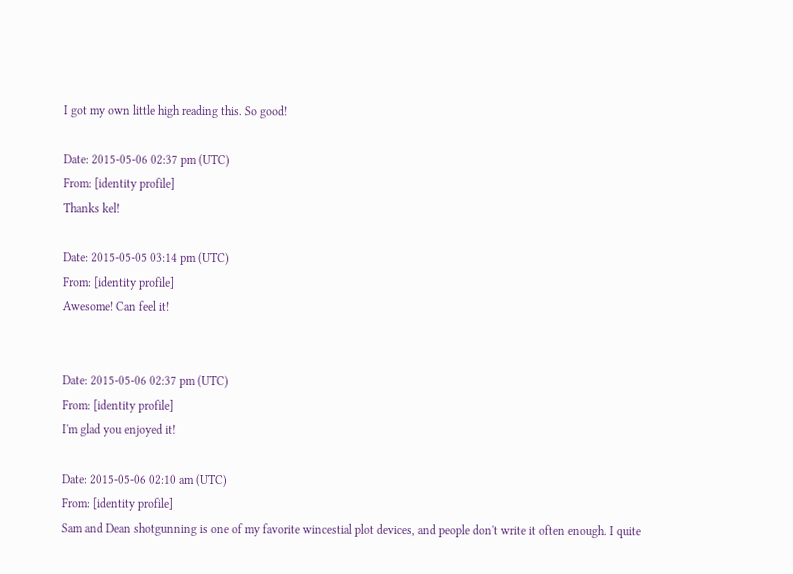I got my own little high reading this. So good!

Date: 2015-05-06 02:37 pm (UTC)
From: [identity profile]
Thanks kel!

Date: 2015-05-05 03:14 pm (UTC)
From: [identity profile]
Awesome! Can feel it!


Date: 2015-05-06 02:37 pm (UTC)
From: [identity profile]
I'm glad you enjoyed it!

Date: 2015-05-06 02:10 am (UTC)
From: [identity profile]
Sam and Dean shotgunning is one of my favorite wincestial plot devices, and people don't write it often enough. I quite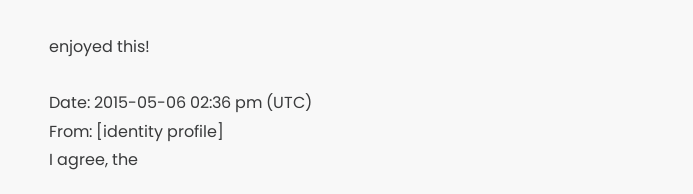enjoyed this!

Date: 2015-05-06 02:36 pm (UTC)
From: [identity profile]
I agree, the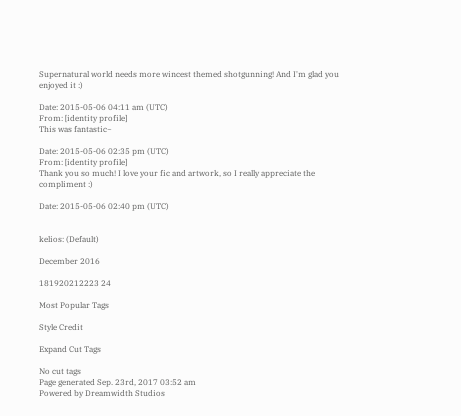Supernatural world needs more wincest themed shotgunning! And I'm glad you enjoyed it :)

Date: 2015-05-06 04:11 am (UTC)
From: [identity profile]
This was fantastic~

Date: 2015-05-06 02:35 pm (UTC)
From: [identity profile]
Thank you so much! I love your fic and artwork, so I really appreciate the compliment :)

Date: 2015-05-06 02:40 pm (UTC)


kelios: (Default)

December 2016

181920212223 24

Most Popular Tags

Style Credit

Expand Cut Tags

No cut tags
Page generated Sep. 23rd, 2017 03:52 am
Powered by Dreamwidth Studios